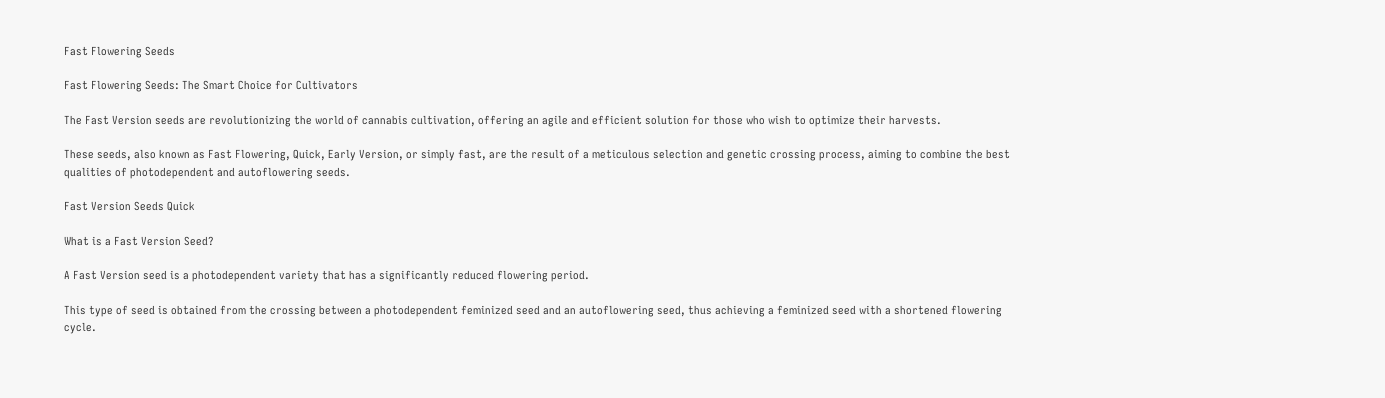Fast Flowering Seeds

Fast Flowering Seeds: The Smart Choice for Cultivators

The Fast Version seeds are revolutionizing the world of cannabis cultivation, offering an agile and efficient solution for those who wish to optimize their harvests.

These seeds, also known as Fast Flowering, Quick, Early Version, or simply fast, are the result of a meticulous selection and genetic crossing process, aiming to combine the best qualities of photodependent and autoflowering seeds.

Fast Version Seeds Quick

What is a Fast Version Seed?

A Fast Version seed is a photodependent variety that has a significantly reduced flowering period.

This type of seed is obtained from the crossing between a photodependent feminized seed and an autoflowering seed, thus achieving a feminized seed with a shortened flowering cycle.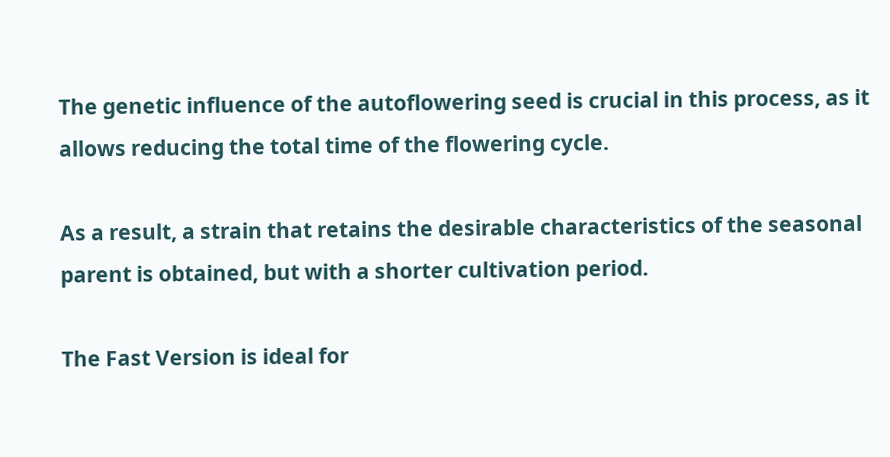The genetic influence of the autoflowering seed is crucial in this process, as it allows reducing the total time of the flowering cycle.

As a result, a strain that retains the desirable characteristics of the seasonal parent is obtained, but with a shorter cultivation period.

The Fast Version is ideal for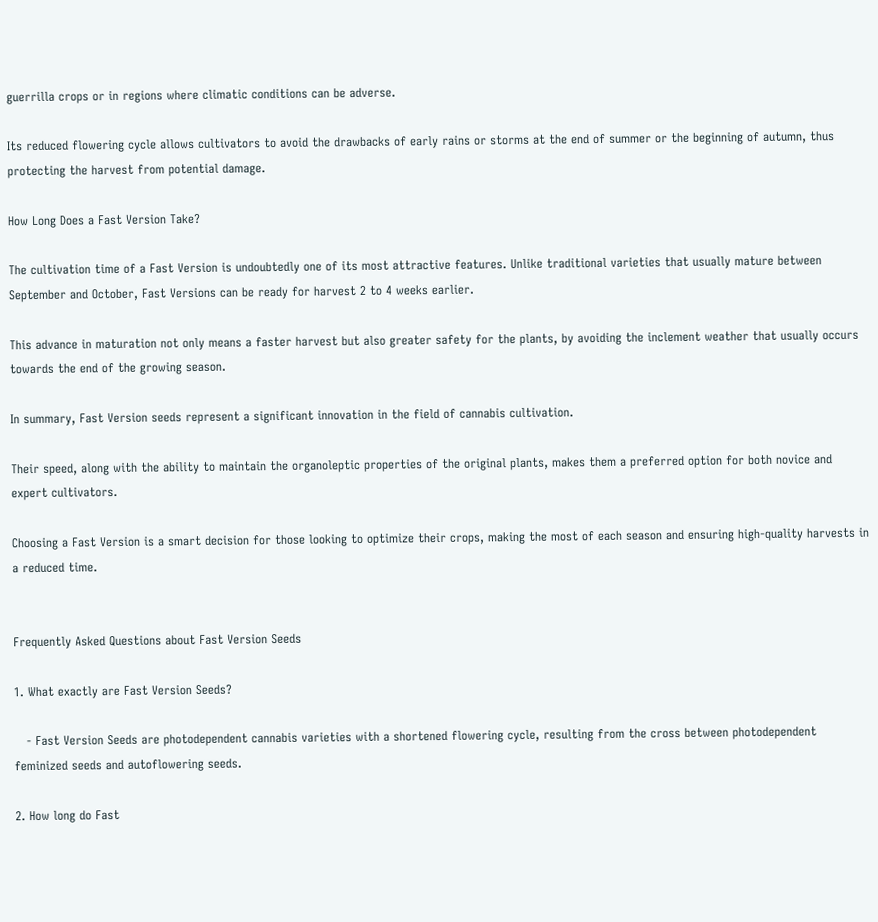guerrilla crops or in regions where climatic conditions can be adverse.

Its reduced flowering cycle allows cultivators to avoid the drawbacks of early rains or storms at the end of summer or the beginning of autumn, thus protecting the harvest from potential damage.

How Long Does a Fast Version Take?

The cultivation time of a Fast Version is undoubtedly one of its most attractive features. Unlike traditional varieties that usually mature between September and October, Fast Versions can be ready for harvest 2 to 4 weeks earlier.

This advance in maturation not only means a faster harvest but also greater safety for the plants, by avoiding the inclement weather that usually occurs towards the end of the growing season.

In summary, Fast Version seeds represent a significant innovation in the field of cannabis cultivation.

Their speed, along with the ability to maintain the organoleptic properties of the original plants, makes them a preferred option for both novice and expert cultivators.

Choosing a Fast Version is a smart decision for those looking to optimize their crops, making the most of each season and ensuring high-quality harvests in a reduced time.


Frequently Asked Questions about Fast Version Seeds

1. What exactly are Fast Version Seeds?

   - Fast Version Seeds are photodependent cannabis varieties with a shortened flowering cycle, resulting from the cross between photodependent feminized seeds and autoflowering seeds.

2. How long do Fast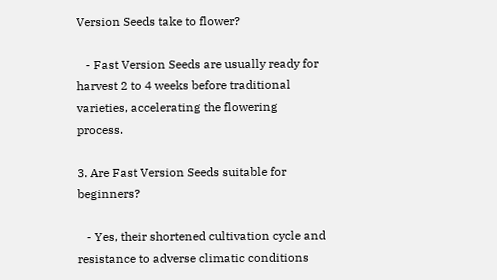Version Seeds take to flower?

   - Fast Version Seeds are usually ready for harvest 2 to 4 weeks before traditional varieties, accelerating the flowering process.

3. Are Fast Version Seeds suitable for beginners?

   - Yes, their shortened cultivation cycle and resistance to adverse climatic conditions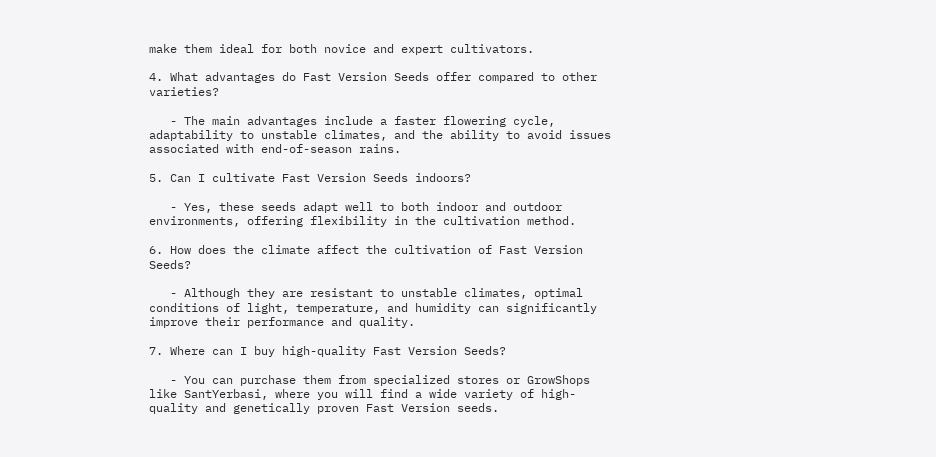make them ideal for both novice and expert cultivators.

4. What advantages do Fast Version Seeds offer compared to other varieties?

   - The main advantages include a faster flowering cycle, adaptability to unstable climates, and the ability to avoid issues associated with end-of-season rains.

5. Can I cultivate Fast Version Seeds indoors?

   - Yes, these seeds adapt well to both indoor and outdoor environments, offering flexibility in the cultivation method.

6. How does the climate affect the cultivation of Fast Version Seeds?

   - Although they are resistant to unstable climates, optimal conditions of light, temperature, and humidity can significantly improve their performance and quality.

7. Where can I buy high-quality Fast Version Seeds?

   - You can purchase them from specialized stores or GrowShops like SantYerbasi, where you will find a wide variety of high-quality and genetically proven Fast Version seeds.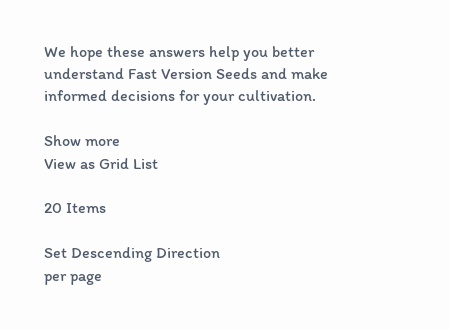We hope these answers help you better understand Fast Version Seeds and make informed decisions for your cultivation.

Show more
View as Grid List

20 Items

Set Descending Direction
per page